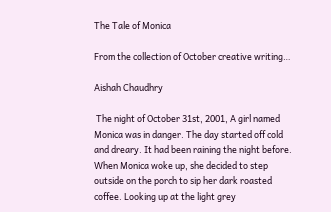The Tale of Monica

From the collection of October creative writing…

Aishah Chaudhry

 The night of October 31st, 2001, A girl named Monica was in danger. The day started off cold and dreary. It had been raining the night before. When Monica woke up, she decided to step outside on the porch to sip her dark roasted coffee. Looking up at the light grey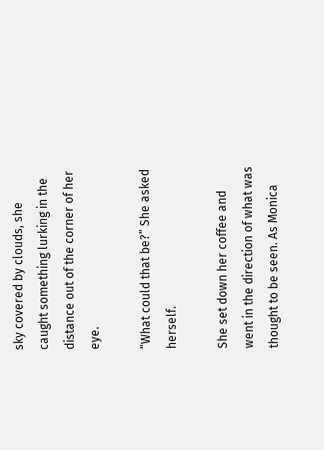sky covered by clouds, she caught something lurking in the distance out of the corner of her eye.

“What could that be?” She asked herself.

She set down her coffee and went in the direction of what was thought to be seen. As Monica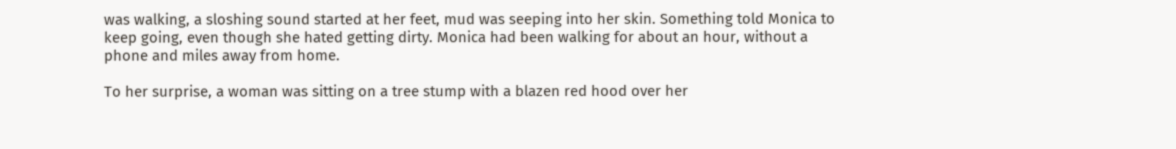was walking, a sloshing sound started at her feet, mud was seeping into her skin. Something told Monica to keep going, even though she hated getting dirty. Monica had been walking for about an hour, without a phone and miles away from home.

To her surprise, a woman was sitting on a tree stump with a blazen red hood over her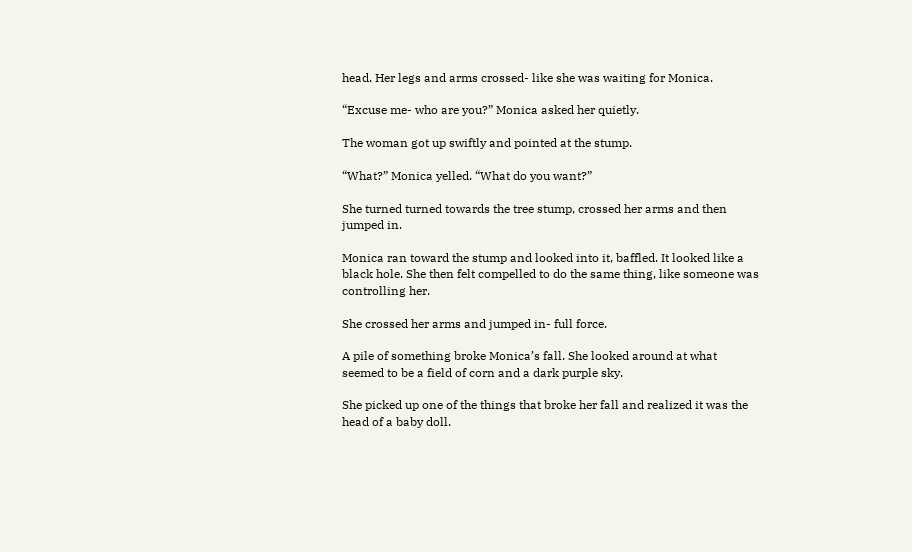head. Her legs and arms crossed- like she was waiting for Monica.

“Excuse me- who are you?” Monica asked her quietly.

The woman got up swiftly and pointed at the stump.

“What?” Monica yelled. “What do you want?”

She turned turned towards the tree stump, crossed her arms and then jumped in.

Monica ran toward the stump and looked into it, baffled. It looked like a black hole. She then felt compelled to do the same thing, like someone was controlling her.

She crossed her arms and jumped in- full force.

A pile of something broke Monica’s fall. She looked around at what seemed to be a field of corn and a dark purple sky.

She picked up one of the things that broke her fall and realized it was the head of a baby doll.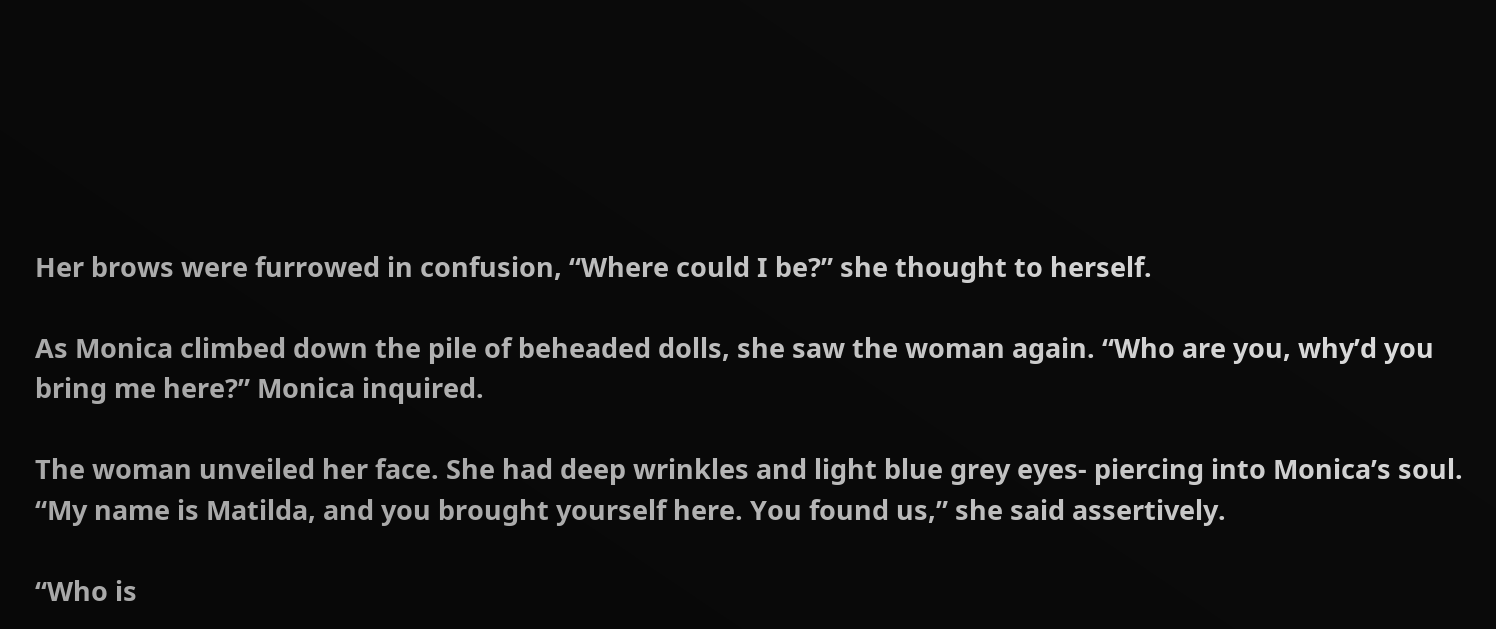Her brows were furrowed in confusion, “Where could I be?” she thought to herself.

As Monica climbed down the pile of beheaded dolls, she saw the woman again. “Who are you, why’d you bring me here?” Monica inquired.

The woman unveiled her face. She had deep wrinkles and light blue grey eyes- piercing into Monica’s soul. “My name is Matilda, and you brought yourself here. You found us,” she said assertively.

“Who is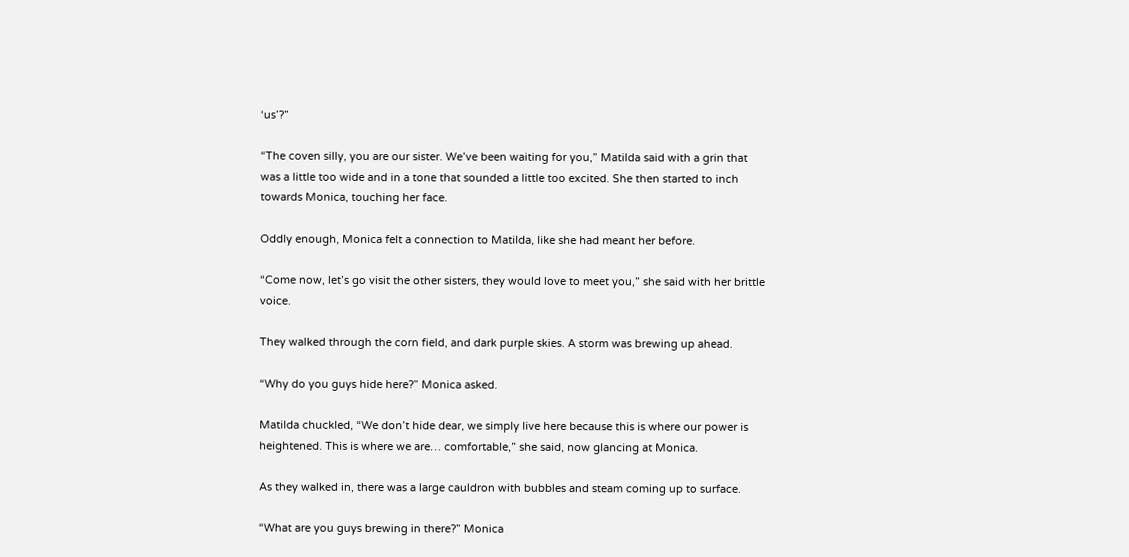‘us’?”

“The coven silly, you are our sister. We’ve been waiting for you,” Matilda said with a grin that was a little too wide and in a tone that sounded a little too excited. She then started to inch towards Monica, touching her face.

Oddly enough, Monica felt a connection to Matilda, like she had meant her before.

“Come now, let’s go visit the other sisters, they would love to meet you,” she said with her brittle voice.

They walked through the corn field, and dark purple skies. A storm was brewing up ahead.

“Why do you guys hide here?” Monica asked.

Matilda chuckled, “We don’t hide dear, we simply live here because this is where our power is heightened. This is where we are… comfortable,” she said, now glancing at Monica.

As they walked in, there was a large cauldron with bubbles and steam coming up to surface.

“What are you guys brewing in there?” Monica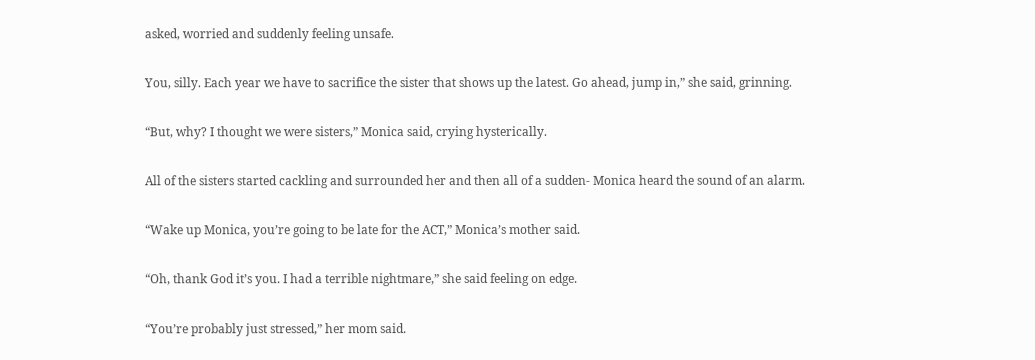asked, worried and suddenly feeling unsafe.

You, silly. Each year we have to sacrifice the sister that shows up the latest. Go ahead, jump in,” she said, grinning.

“But, why? I thought we were sisters,” Monica said, crying hysterically.

All of the sisters started cackling and surrounded her and then all of a sudden- Monica heard the sound of an alarm.

“Wake up Monica, you’re going to be late for the ACT,” Monica’s mother said.

“Oh, thank God it’s you. I had a terrible nightmare,” she said feeling on edge.

“You’re probably just stressed,” her mom said.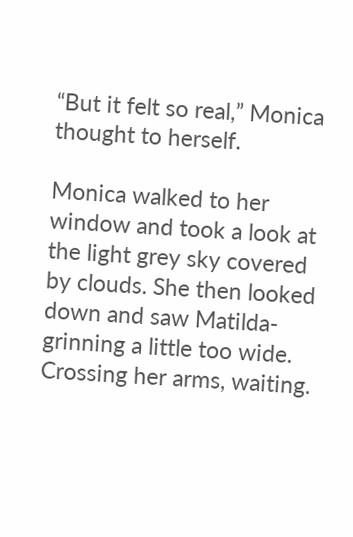“But it felt so real,” Monica thought to herself.

Monica walked to her window and took a look at the light grey sky covered by clouds. She then looked down and saw Matilda- grinning a little too wide. Crossing her arms, waiting.